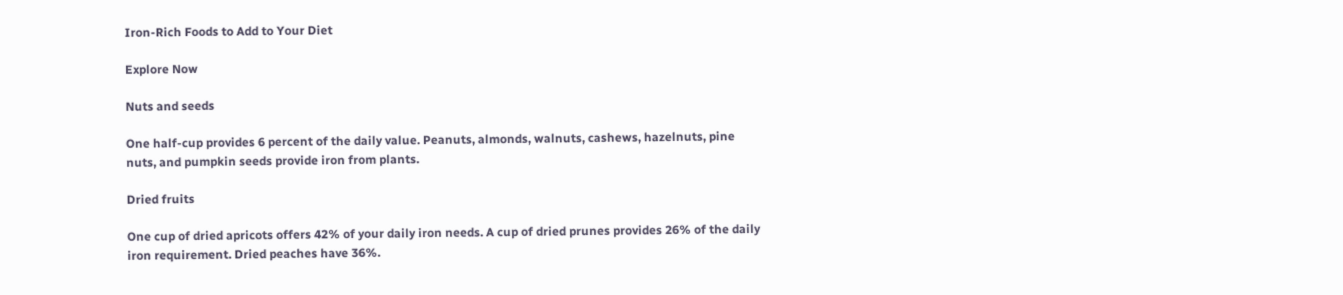Iron-Rich Foods to Add to Your Diet

Explore Now

Nuts and seeds

One half-cup provides 6 percent of the daily value. Peanuts, almonds, walnuts, cashews, hazelnuts, pine nuts, and pumpkin seeds provide iron from plants.

Dried fruits

One cup of dried apricots offers 42% of your daily iron needs. A cup of dried prunes provides 26% of the daily iron requirement. Dried peaches have 36%.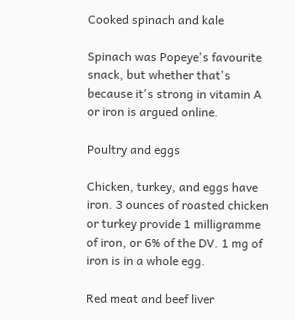Cooked spinach and kale

Spinach was Popeye's favourite snack, but whether that's because it's strong in vitamin A or iron is argued online.

Poultry and eggs

Chicken, turkey, and eggs have iron. 3 ounces of roasted chicken or turkey provide 1 milligramme of iron, or 6% of the DV. 1 mg of iron is in a whole egg.

Red meat and beef liver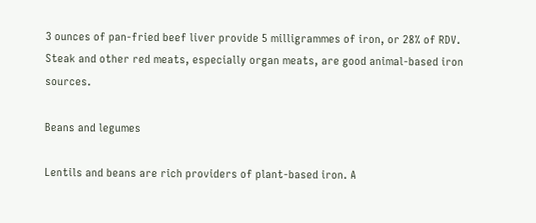3 ounces of pan-fried beef liver provide 5 milligrammes of iron, or 28% of RDV. Steak and other red meats, especially organ meats, are good animal-based iron sources.

Beans and legumes

Lentils and beans are rich providers of plant-based iron. A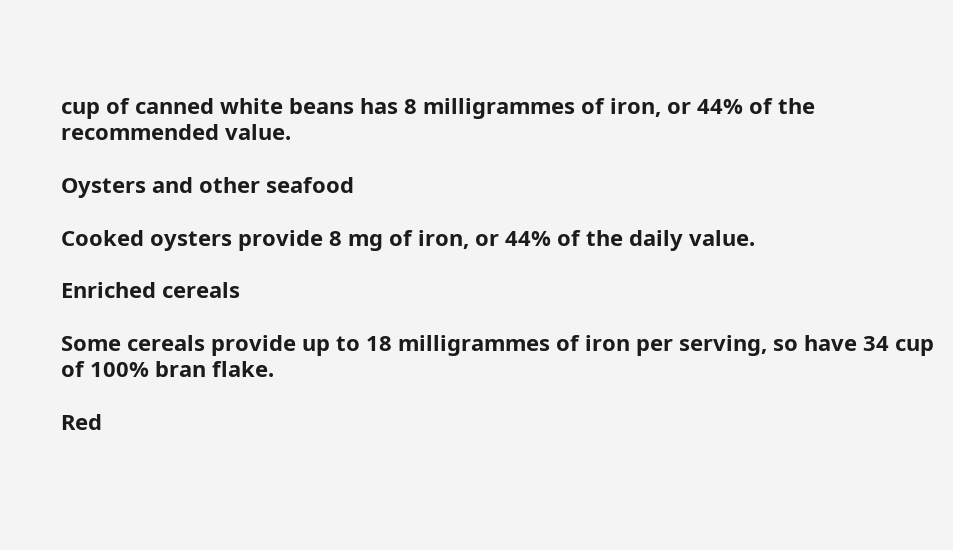cup of canned white beans has 8 milligrammes of iron, or 44% of the recommended value.

Oysters and other seafood

Cooked oysters provide 8 mg of iron, or 44% of the daily value.

Enriched cereals

Some cereals provide up to 18 milligrammes of iron per serving, so have 34 cup of 100% bran flake.

Red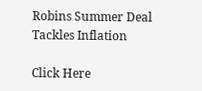Robins Summer Deal Tackles Inflation

Click Here